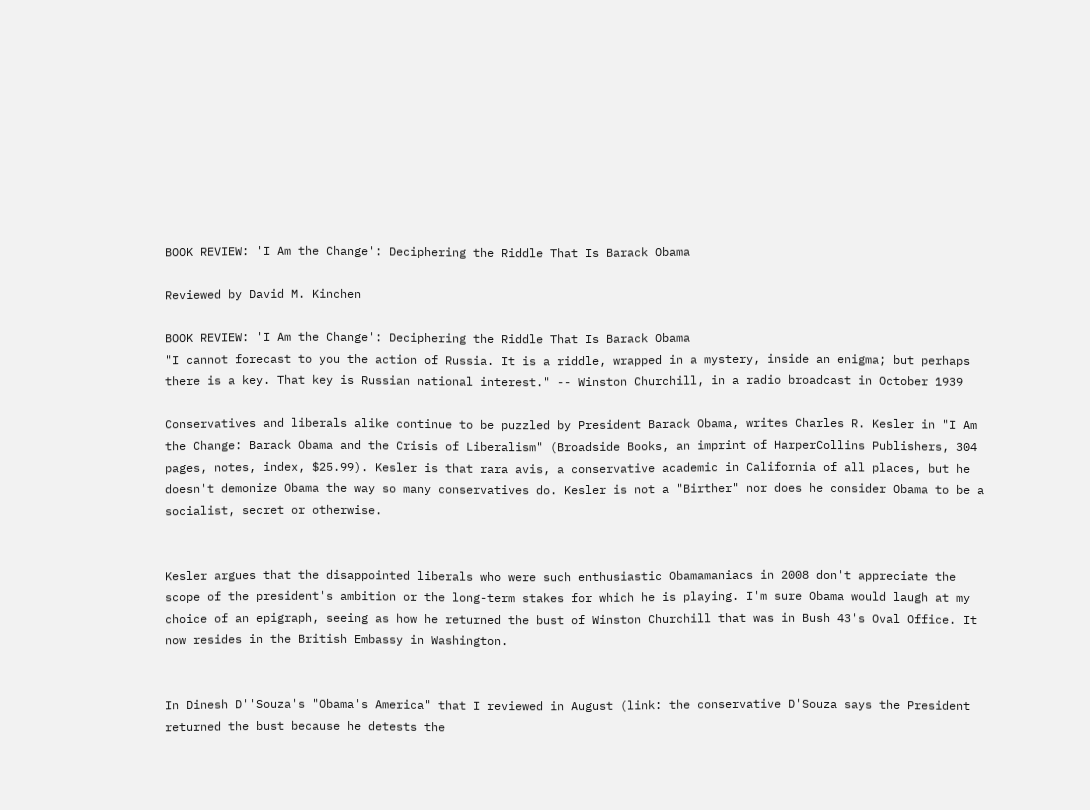BOOK REVIEW: 'I Am the Change': Deciphering the Riddle That Is Barack Obama

Reviewed by David M. Kinchen

BOOK REVIEW: 'I Am the Change': Deciphering the Riddle That Is Barack Obama
"I cannot forecast to you the action of Russia. It is a riddle, wrapped in a mystery, inside an enigma; but perhaps there is a key. That key is Russian national interest." -- Winston Churchill, in a radio broadcast in October 1939

Conservatives and liberals alike continue to be puzzled by President Barack Obama, writes Charles R. Kesler in "I Am the Change: Barack Obama and the Crisis of Liberalism" (Broadside Books, an imprint of HarperCollins Publishers, 304 pages, notes, index, $25.99). Kesler is that rara avis, a conservative academic in California of all places, but he doesn't demonize Obama the way so many conservatives do. Kesler is not a "Birther" nor does he consider Obama to be a socialist, secret or otherwise.


Kesler argues that the disappointed liberals who were such enthusiastic Obamamaniacs in 2008 don't appreciate the scope of the president's ambition or the long-term stakes for which he is playing. I'm sure Obama would laugh at my choice of an epigraph, seeing as how he returned the bust of Winston Churchill that was in Bush 43's Oval Office. It now resides in the British Embassy in Washington.


In Dinesh D''Souza's "Obama's America" that I reviewed in August (link: the conservative D'Souza says the President returned the bust because he detests the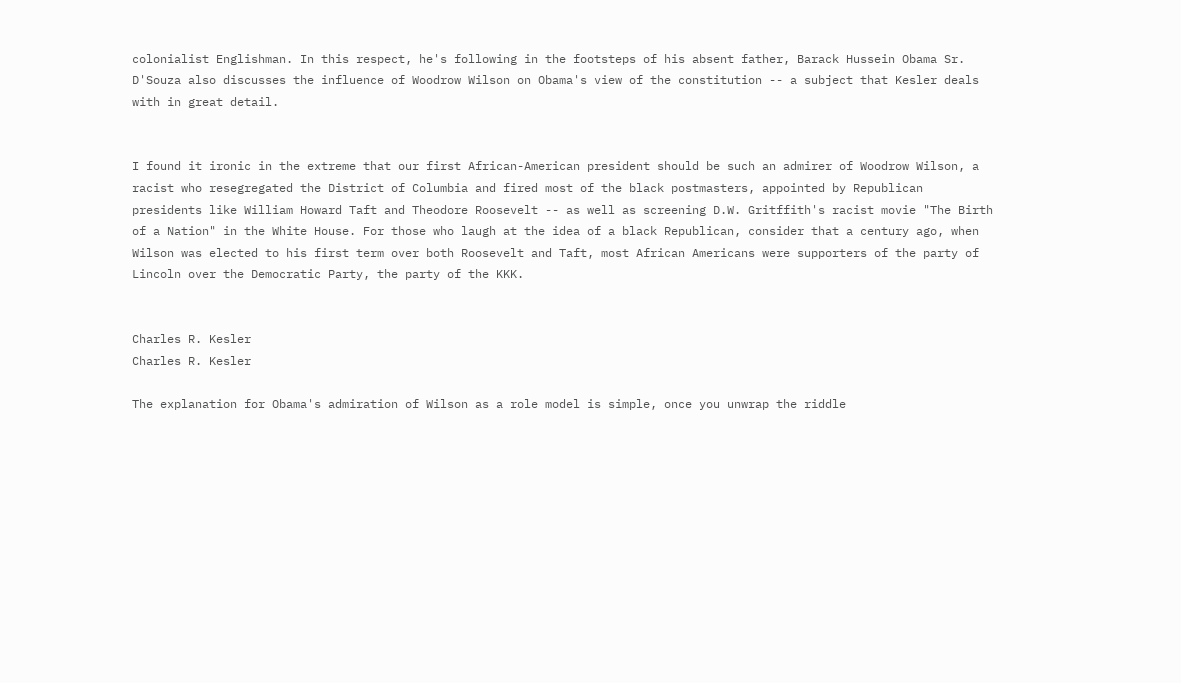colonialist Englishman. In this respect, he's following in the footsteps of his absent father, Barack Hussein Obama Sr. D'Souza also discusses the influence of Woodrow Wilson on Obama's view of the constitution -- a subject that Kesler deals with in great detail.


I found it ironic in the extreme that our first African-American president should be such an admirer of Woodrow Wilson, a racist who resegregated the District of Columbia and fired most of the black postmasters, appointed by Republican presidents like William Howard Taft and Theodore Roosevelt -- as well as screening D.W. Gritffith's racist movie "The Birth of a Nation" in the White House. For those who laugh at the idea of a black Republican, consider that a century ago, when Wilson was elected to his first term over both Roosevelt and Taft, most African Americans were supporters of the party of Lincoln over the Democratic Party, the party of the KKK.


Charles R. Kesler
Charles R. Kesler

The explanation for Obama's admiration of Wilson as a role model is simple, once you unwrap the riddle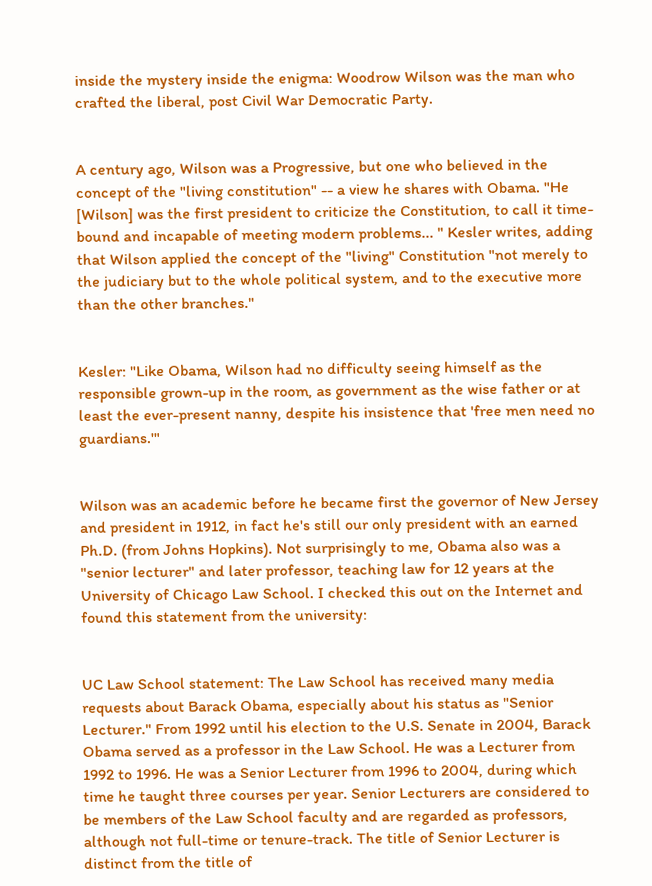inside the mystery inside the enigma: Woodrow Wilson was the man who crafted the liberal, post Civil War Democratic Party.


A century ago, Wilson was a Progressive, but one who believed in the concept of the "living constitution" -- a view he shares with Obama. "He [Wilson] was the first president to criticize the Constitution, to call it time-bound and incapable of meeting modern problems... " Kesler writes, adding that Wilson applied the concept of the "living" Constitution "not merely to the judiciary but to the whole political system, and to the executive more than the other branches."


Kesler: "Like Obama, Wilson had no difficulty seeing himself as the responsible grown-up in the room, as government as the wise father or at least the ever-present nanny, despite his insistence that 'free men need no guardians.'"


Wilson was an academic before he became first the governor of New Jersey and president in 1912, in fact he's still our only president with an earned Ph.D. (from Johns Hopkins). Not surprisingly to me, Obama also was a "senior lecturer" and later professor, teaching law for 12 years at the University of Chicago Law School. I checked this out on the Internet and found this statement from the university:


UC Law School statement: The Law School has received many media requests about Barack Obama, especially about his status as "Senior Lecturer." From 1992 until his election to the U.S. Senate in 2004, Barack Obama served as a professor in the Law School. He was a Lecturer from 1992 to 1996. He was a Senior Lecturer from 1996 to 2004, during which time he taught three courses per year. Senior Lecturers are considered to be members of the Law School faculty and are regarded as professors, although not full-time or tenure-track. The title of Senior Lecturer is distinct from the title of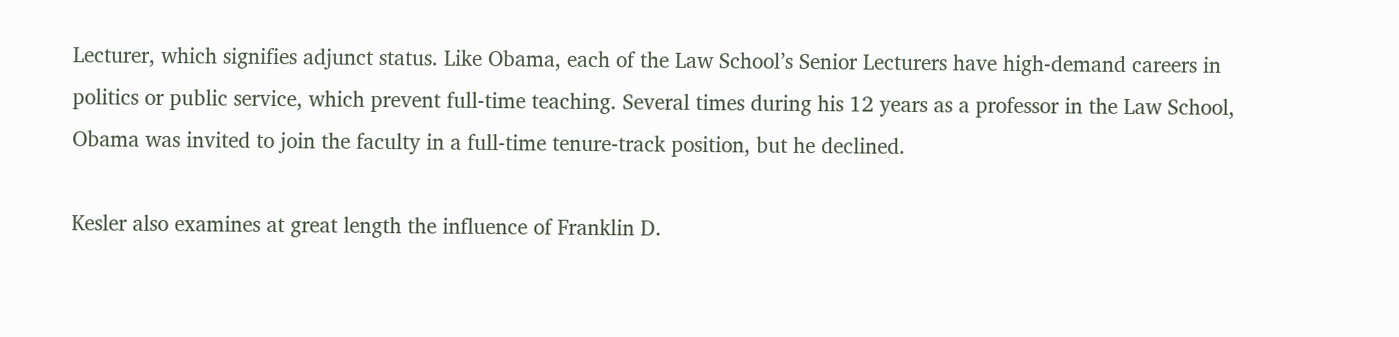Lecturer, which signifies adjunct status. Like Obama, each of the Law School’s Senior Lecturers have high-demand careers in politics or public service, which prevent full-time teaching. Several times during his 12 years as a professor in the Law School, Obama was invited to join the faculty in a full-time tenure-track position, but he declined.

Kesler also examines at great length the influence of Franklin D.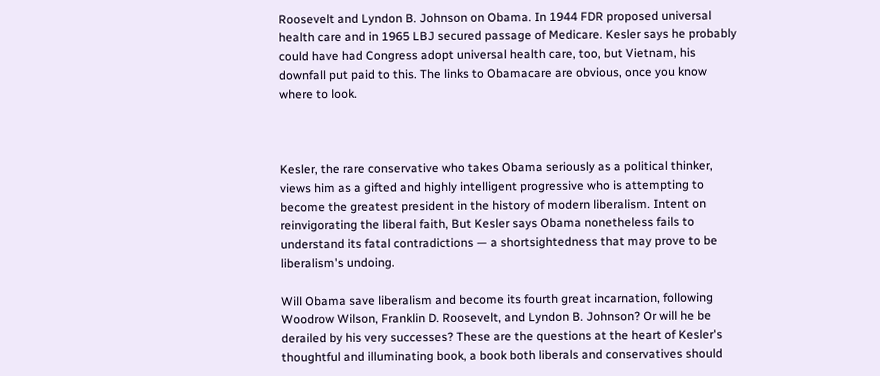Roosevelt and Lyndon B. Johnson on Obama. In 1944 FDR proposed universal health care and in 1965 LBJ secured passage of Medicare. Kesler says he probably could have had Congress adopt universal health care, too, but Vietnam, his downfall put paid to this. The links to Obamacare are obvious, once you know where to look.



Kesler, the rare conservative who takes Obama seriously as a political thinker, views him as a gifted and highly intelligent progressive who is attempting to become the greatest president in the history of modern liberalism. Intent on reinvigorating the liberal faith, But Kesler says Obama nonetheless fails to understand its fatal contradictions — a shortsightedness that may prove to be liberalism's undoing.

Will Obama save liberalism and become its fourth great incarnation, following Woodrow Wilson, Franklin D. Roosevelt, and Lyndon B. Johnson? Or will he be derailed by his very successes? These are the questions at the heart of Kesler's thoughtful and illuminating book, a book both liberals and conservatives should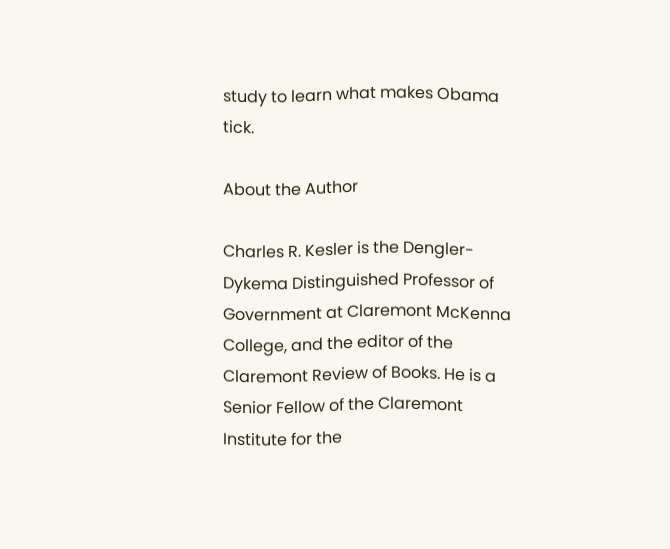study to learn what makes Obama tick.

About the Author

Charles R. Kesler is the Dengler-Dykema Distinguished Professor of Government at Claremont McKenna College, and the editor of the Claremont Review of Books. He is a Senior Fellow of the Claremont Institute for the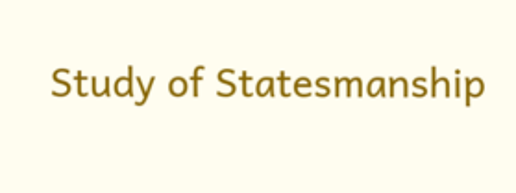Study of Statesmanship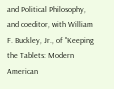and Political Philosophy, and coeditor, with William F. Buckley, Jr., of "Keeping the Tablets: Modern American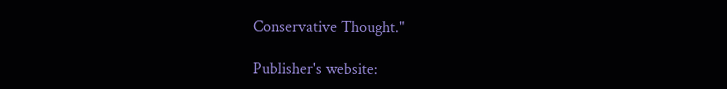Conservative Thought."

Publisher's website: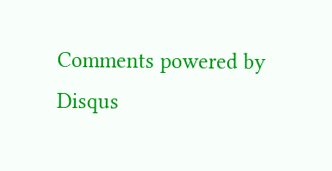Comments powered by Disqus